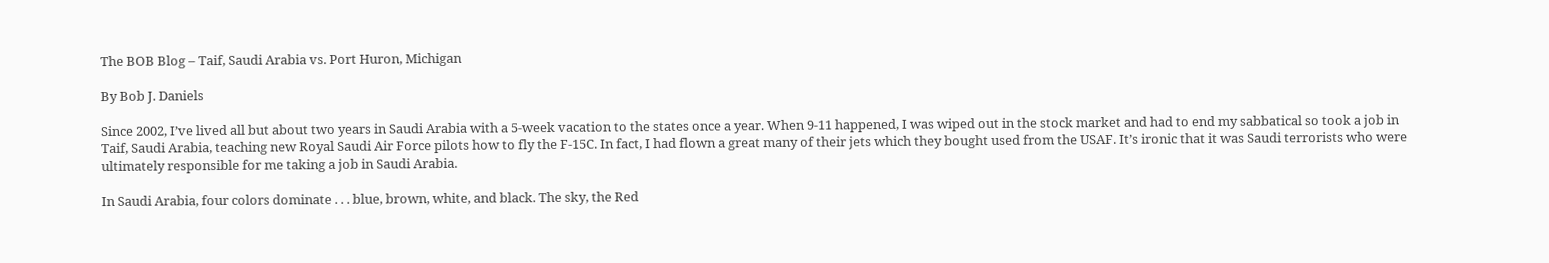The BOB Blog – Taif, Saudi Arabia vs. Port Huron, Michigan

By Bob J. Daniels

Since 2002, I’ve lived all but about two years in Saudi Arabia with a 5-week vacation to the states once a year. When 9-11 happened, I was wiped out in the stock market and had to end my sabbatical so took a job in Taif, Saudi Arabia, teaching new Royal Saudi Air Force pilots how to fly the F-15C. In fact, I had flown a great many of their jets which they bought used from the USAF. It’s ironic that it was Saudi terrorists who were ultimately responsible for me taking a job in Saudi Arabia.

In Saudi Arabia, four colors dominate . . . blue, brown, white, and black. The sky, the Red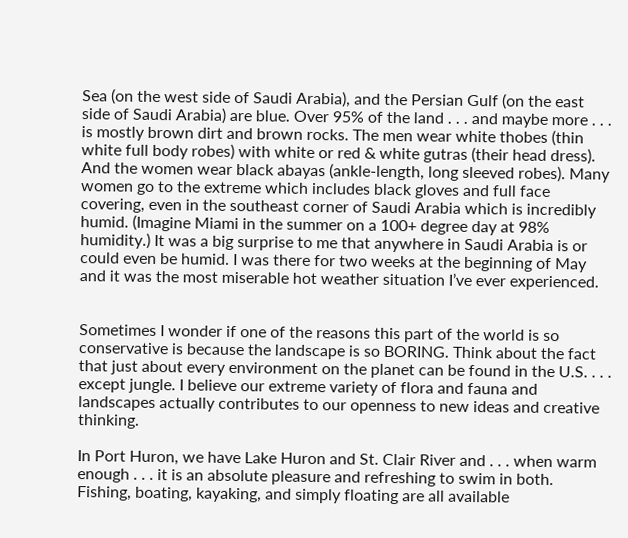Sea (on the west side of Saudi Arabia), and the Persian Gulf (on the east side of Saudi Arabia) are blue. Over 95% of the land . . . and maybe more . . . is mostly brown dirt and brown rocks. The men wear white thobes (thin white full body robes) with white or red & white gutras (their head dress). And the women wear black abayas (ankle-length, long sleeved robes). Many women go to the extreme which includes black gloves and full face covering, even in the southeast corner of Saudi Arabia which is incredibly humid. (Imagine Miami in the summer on a 100+ degree day at 98% humidity.) It was a big surprise to me that anywhere in Saudi Arabia is or could even be humid. I was there for two weeks at the beginning of May and it was the most miserable hot weather situation I’ve ever experienced.


Sometimes I wonder if one of the reasons this part of the world is so conservative is because the landscape is so BORING. Think about the fact that just about every environment on the planet can be found in the U.S. . . . except jungle. I believe our extreme variety of flora and fauna and landscapes actually contributes to our openness to new ideas and creative thinking.

In Port Huron, we have Lake Huron and St. Clair River and . . . when warm enough . . . it is an absolute pleasure and refreshing to swim in both. Fishing, boating, kayaking, and simply floating are all available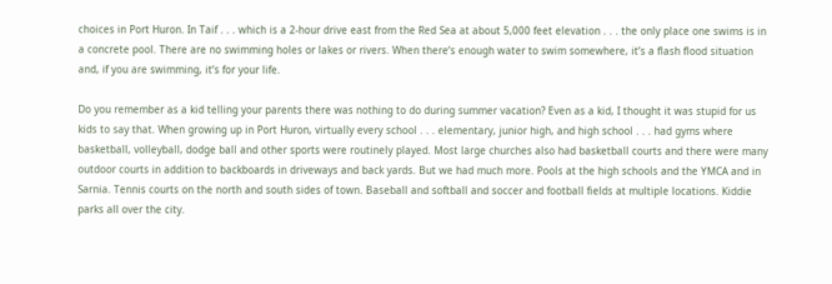choices in Port Huron. In Taif . . . which is a 2-hour drive east from the Red Sea at about 5,000 feet elevation . . . the only place one swims is in a concrete pool. There are no swimming holes or lakes or rivers. When there’s enough water to swim somewhere, it’s a flash flood situation and, if you are swimming, it’s for your life.

Do you remember as a kid telling your parents there was nothing to do during summer vacation? Even as a kid, I thought it was stupid for us kids to say that. When growing up in Port Huron, virtually every school . . . elementary, junior high, and high school . . . had gyms where basketball, volleyball, dodge ball and other sports were routinely played. Most large churches also had basketball courts and there were many outdoor courts in addition to backboards in driveways and back yards. But we had much more. Pools at the high schools and the YMCA and in Sarnia. Tennis courts on the north and south sides of town. Baseball and softball and soccer and football fields at multiple locations. Kiddie parks all over the city.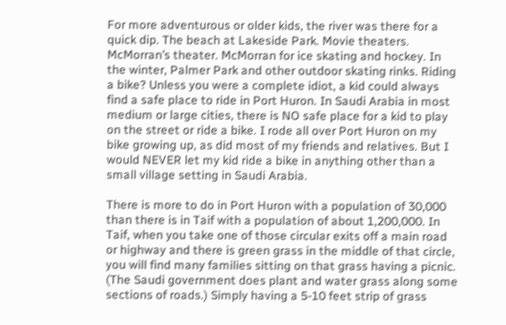For more adventurous or older kids, the river was there for a quick dip. The beach at Lakeside Park. Movie theaters. McMorran’s theater. McMorran for ice skating and hockey. In the winter, Palmer Park and other outdoor skating rinks. Riding a bike? Unless you were a complete idiot, a kid could always find a safe place to ride in Port Huron. In Saudi Arabia in most medium or large cities, there is NO safe place for a kid to play on the street or ride a bike. I rode all over Port Huron on my bike growing up, as did most of my friends and relatives. But I would NEVER let my kid ride a bike in anything other than a small village setting in Saudi Arabia.

There is more to do in Port Huron with a population of 30,000 than there is in Taif with a population of about 1,200,000. In Taif, when you take one of those circular exits off a main road or highway and there is green grass in the middle of that circle, you will find many families sitting on that grass having a picnic. (The Saudi government does plant and water grass along some sections of roads.) Simply having a 5-10 feet strip of grass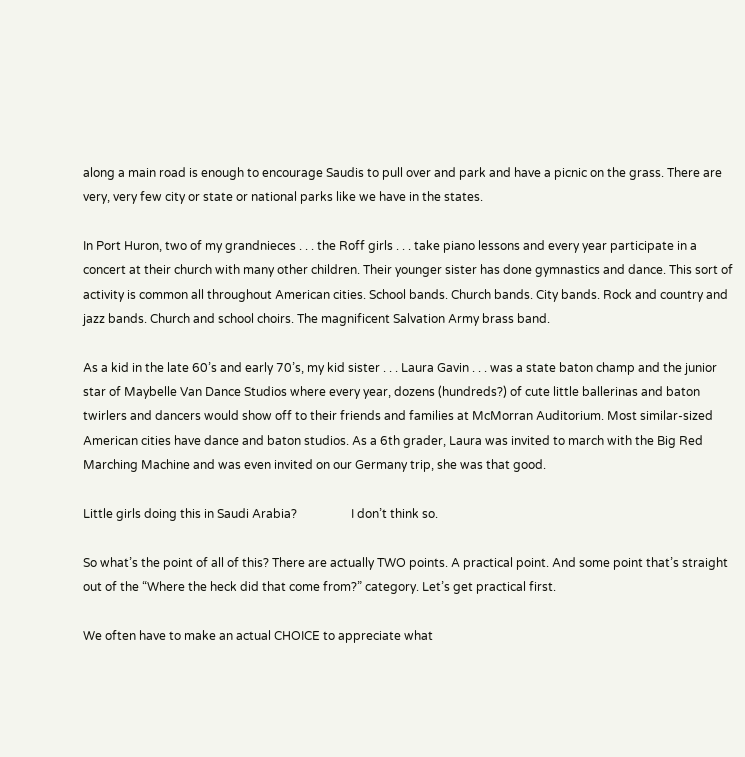along a main road is enough to encourage Saudis to pull over and park and have a picnic on the grass. There are very, very few city or state or national parks like we have in the states.

In Port Huron, two of my grandnieces . . . the Roff girls . . . take piano lessons and every year participate in a concert at their church with many other children. Their younger sister has done gymnastics and dance. This sort of activity is common all throughout American cities. School bands. Church bands. City bands. Rock and country and jazz bands. Church and school choirs. The magnificent Salvation Army brass band.

As a kid in the late 60’s and early 70’s, my kid sister . . . Laura Gavin . . . was a state baton champ and the junior star of Maybelle Van Dance Studios where every year, dozens (hundreds?) of cute little ballerinas and baton twirlers and dancers would show off to their friends and families at McMorran Auditorium. Most similar-sized American cities have dance and baton studios. As a 6th grader, Laura was invited to march with the Big Red Marching Machine and was even invited on our Germany trip, she was that good.

Little girls doing this in Saudi Arabia?                  I don’t think so.

So what’s the point of all of this? There are actually TWO points. A practical point. And some point that’s straight out of the “Where the heck did that come from?” category. Let’s get practical first.

We often have to make an actual CHOICE to appreciate what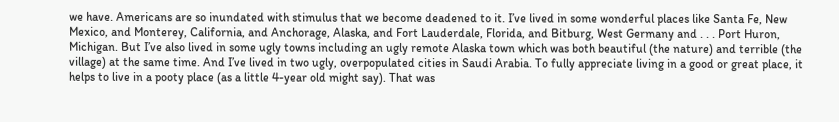we have. Americans are so inundated with stimulus that we become deadened to it. I’ve lived in some wonderful places like Santa Fe, New Mexico, and Monterey, California, and Anchorage, Alaska, and Fort Lauderdale, Florida, and Bitburg, West Germany and . . . Port Huron, Michigan. But I’ve also lived in some ugly towns including an ugly remote Alaska town which was both beautiful (the nature) and terrible (the village) at the same time. And I’ve lived in two ugly, overpopulated cities in Saudi Arabia. To fully appreciate living in a good or great place, it helps to live in a pooty place (as a little 4-year old might say). That was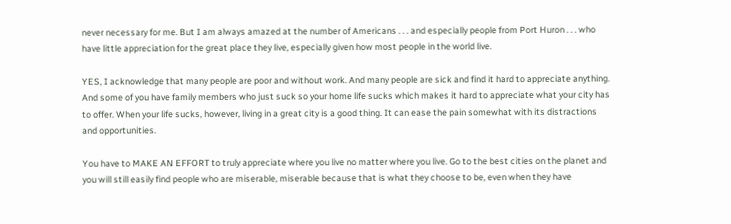never necessary for me. But I am always amazed at the number of Americans . . . and especially people from Port Huron . . . who have little appreciation for the great place they live, especially given how most people in the world live.

YES, I acknowledge that many people are poor and without work. And many people are sick and find it hard to appreciate anything. And some of you have family members who just suck so your home life sucks which makes it hard to appreciate what your city has to offer. When your life sucks, however, living in a great city is a good thing. It can ease the pain somewhat with its distractions and opportunities.

You have to MAKE AN EFFORT to truly appreciate where you live no matter where you live. Go to the best cities on the planet and you will still easily find people who are miserable, miserable because that is what they choose to be, even when they have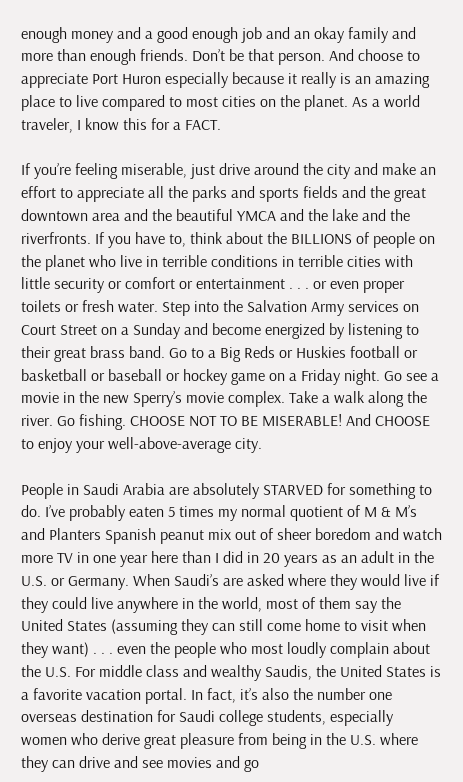enough money and a good enough job and an okay family and more than enough friends. Don’t be that person. And choose to appreciate Port Huron especially because it really is an amazing place to live compared to most cities on the planet. As a world traveler, I know this for a FACT.

If you’re feeling miserable, just drive around the city and make an effort to appreciate all the parks and sports fields and the great downtown area and the beautiful YMCA and the lake and the riverfronts. If you have to, think about the BILLIONS of people on the planet who live in terrible conditions in terrible cities with little security or comfort or entertainment . . . or even proper toilets or fresh water. Step into the Salvation Army services on Court Street on a Sunday and become energized by listening to their great brass band. Go to a Big Reds or Huskies football or basketball or baseball or hockey game on a Friday night. Go see a movie in the new Sperry’s movie complex. Take a walk along the river. Go fishing. CHOOSE NOT TO BE MISERABLE! And CHOOSE to enjoy your well-above-average city.

People in Saudi Arabia are absolutely STARVED for something to do. I’ve probably eaten 5 times my normal quotient of M & M’s and Planters Spanish peanut mix out of sheer boredom and watch more TV in one year here than I did in 20 years as an adult in the U.S. or Germany. When Saudi’s are asked where they would live if they could live anywhere in the world, most of them say the United States (assuming they can still come home to visit when they want) . . . even the people who most loudly complain about the U.S. For middle class and wealthy Saudis, the United States is a favorite vacation portal. In fact, it’s also the number one overseas destination for Saudi college students, especially women who derive great pleasure from being in the U.S. where they can drive and see movies and go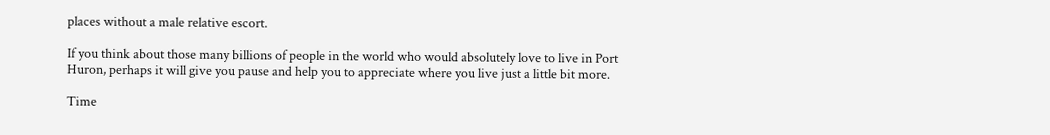places without a male relative escort.

If you think about those many billions of people in the world who would absolutely love to live in Port Huron, perhaps it will give you pause and help you to appreciate where you live just a little bit more.

Time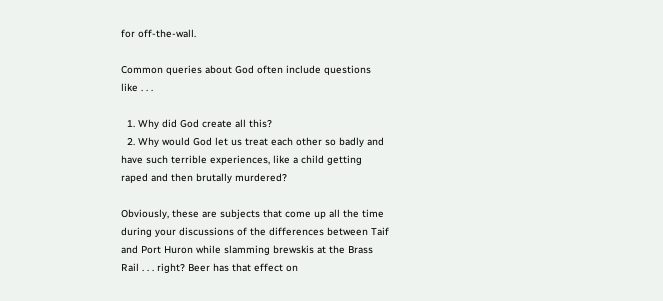for off-the-wall.

Common queries about God often include questions like . . .

  1. Why did God create all this?
  2. Why would God let us treat each other so badly and have such terrible experiences, like a child getting raped and then brutally murdered?

Obviously, these are subjects that come up all the time during your discussions of the differences between Taif and Port Huron while slamming brewskis at the Brass Rail . . . right? Beer has that effect on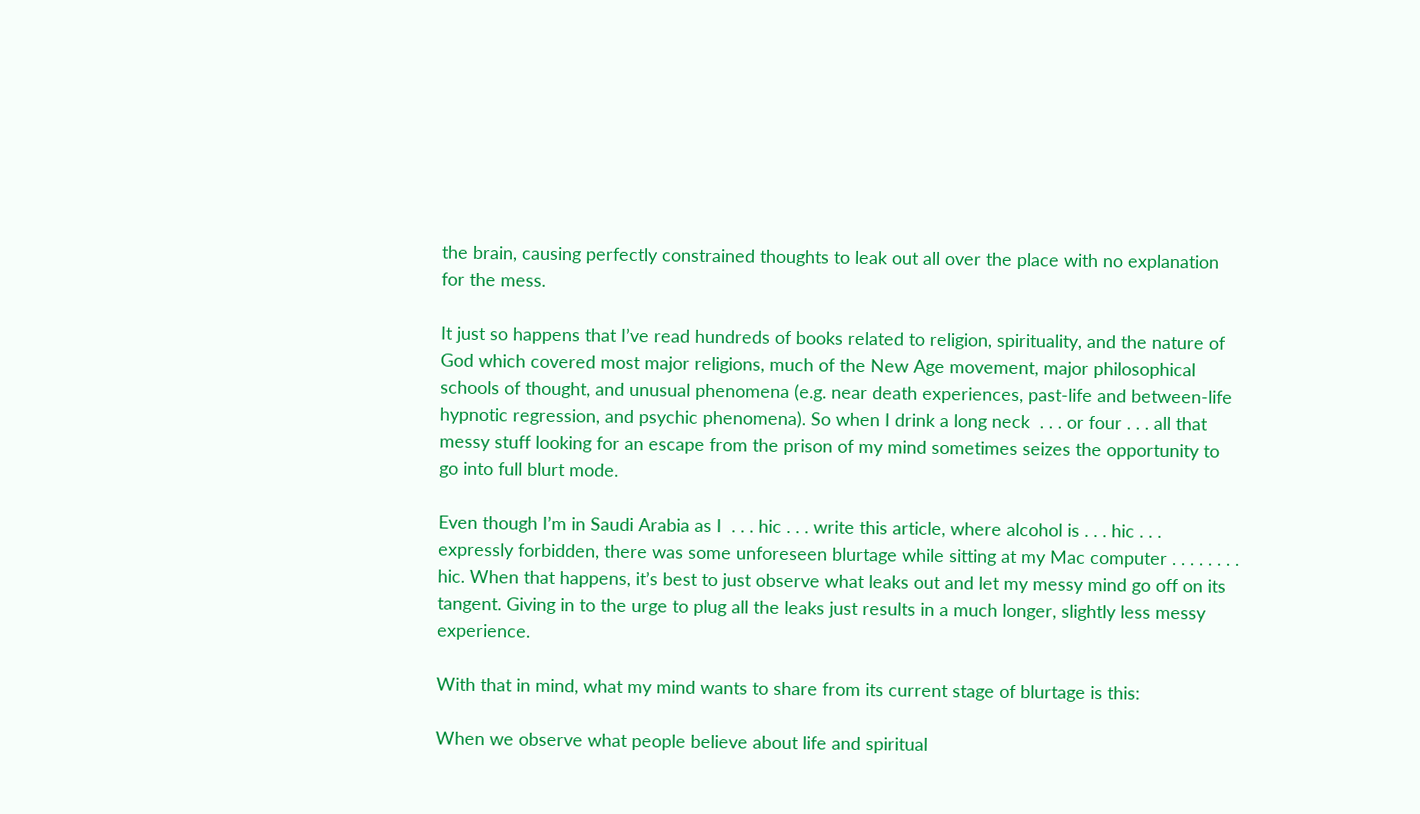the brain, causing perfectly constrained thoughts to leak out all over the place with no explanation for the mess.

It just so happens that I’ve read hundreds of books related to religion, spirituality, and the nature of God which covered most major religions, much of the New Age movement, major philosophical schools of thought, and unusual phenomena (e.g. near death experiences, past-life and between-life hypnotic regression, and psychic phenomena). So when I drink a long neck  . . . or four . . . all that messy stuff looking for an escape from the prison of my mind sometimes seizes the opportunity to go into full blurt mode.

Even though I’m in Saudi Arabia as I  . . . hic . . . write this article, where alcohol is . . . hic . . . expressly forbidden, there was some unforeseen blurtage while sitting at my Mac computer . . . . . . . . hic. When that happens, it’s best to just observe what leaks out and let my messy mind go off on its tangent. Giving in to the urge to plug all the leaks just results in a much longer, slightly less messy experience.

With that in mind, what my mind wants to share from its current stage of blurtage is this:

When we observe what people believe about life and spiritual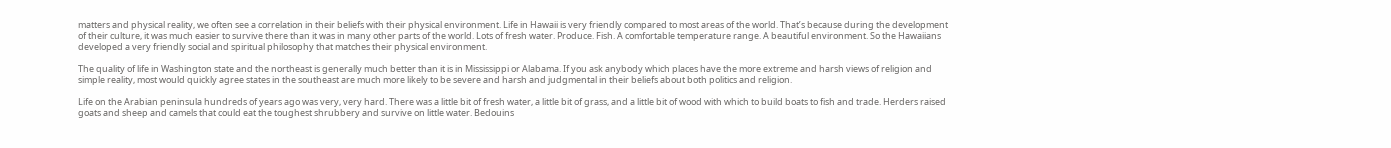matters and physical reality, we often see a correlation in their beliefs with their physical environment. Life in Hawaii is very friendly compared to most areas of the world. That’s because during the development of their culture, it was much easier to survive there than it was in many other parts of the world. Lots of fresh water. Produce. Fish. A comfortable temperature range. A beautiful environment. So the Hawaiians developed a very friendly social and spiritual philosophy that matches their physical environment.

The quality of life in Washington state and the northeast is generally much better than it is in Mississippi or Alabama. If you ask anybody which places have the more extreme and harsh views of religion and simple reality, most would quickly agree states in the southeast are much more likely to be severe and harsh and judgmental in their beliefs about both politics and religion.

Life on the Arabian peninsula hundreds of years ago was very, very hard. There was a little bit of fresh water, a little bit of grass, and a little bit of wood with which to build boats to fish and trade. Herders raised goats and sheep and camels that could eat the toughest shrubbery and survive on little water. Bedouins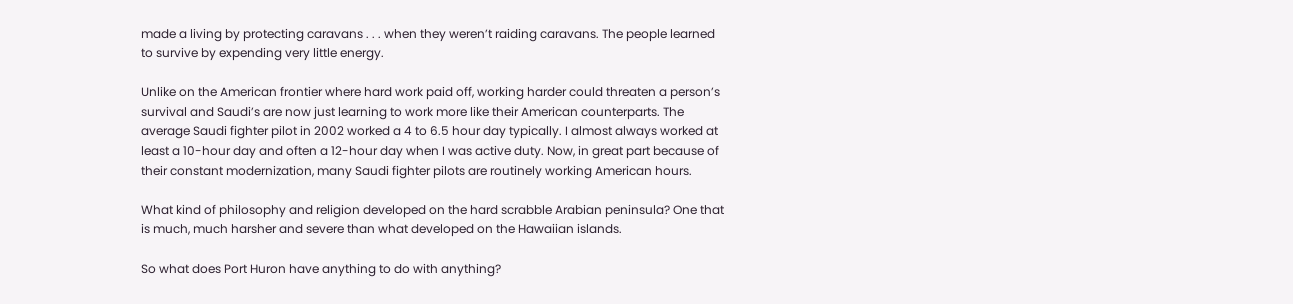made a living by protecting caravans . . . when they weren’t raiding caravans. The people learned to survive by expending very little energy.

Unlike on the American frontier where hard work paid off, working harder could threaten a person’s survival and Saudi’s are now just learning to work more like their American counterparts. The average Saudi fighter pilot in 2002 worked a 4 to 6.5 hour day typically. I almost always worked at least a 10-hour day and often a 12-hour day when I was active duty. Now, in great part because of their constant modernization, many Saudi fighter pilots are routinely working American hours.

What kind of philosophy and religion developed on the hard scrabble Arabian peninsula? One that is much, much harsher and severe than what developed on the Hawaiian islands.

So what does Port Huron have anything to do with anything?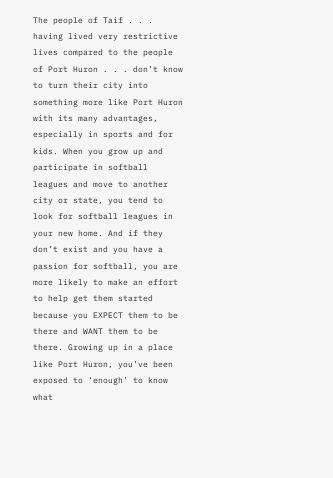The people of Taif . . . having lived very restrictive lives compared to the people of Port Huron . . . don’t know to turn their city into something more like Port Huron with its many advantages, especially in sports and for kids. When you grow up and participate in softball leagues and move to another city or state, you tend to look for softball leagues in your new home. And if they don’t exist and you have a passion for softball, you are more likely to make an effort to help get them started because you EXPECT them to be there and WANT them to be there. Growing up in a place like Port Huron, you’ve been exposed to ‘enough’ to know what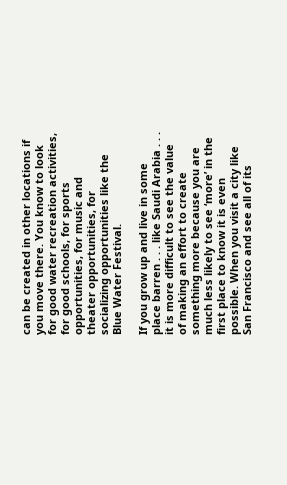can be created in other locations if you move there. You know to look for good water recreation activities, for good schools, for sports opportunities, for music and theater opportunities, for socializing opportunities like the Blue Water Festival.

If you grow up and live in some place barren . . . like Saudi Arabia . . . it is more difficult to see the value of making an effort to create something more because you are much less likely to see ‘more’ in the first place to know it is even possible. When you visit a city like San Francisco and see all of its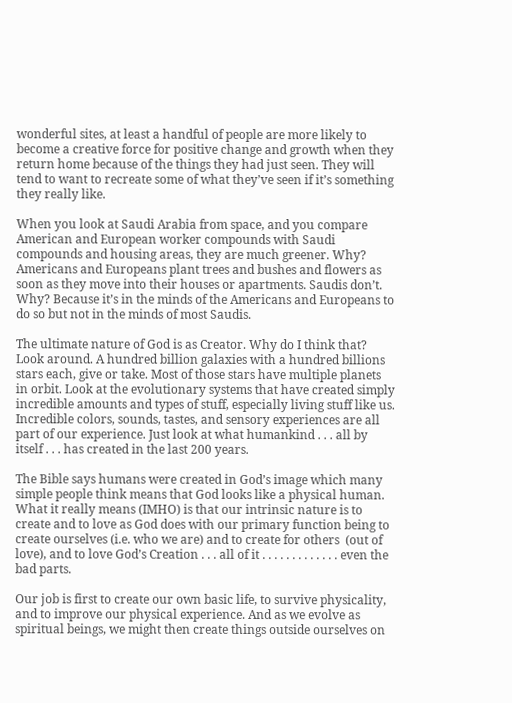wonderful sites, at least a handful of people are more likely to become a creative force for positive change and growth when they return home because of the things they had just seen. They will tend to want to recreate some of what they’ve seen if it’s something they really like.

When you look at Saudi Arabia from space, and you compare American and European worker compounds with Saudi compounds and housing areas, they are much greener. Why? Americans and Europeans plant trees and bushes and flowers as soon as they move into their houses or apartments. Saudis don’t. Why? Because it’s in the minds of the Americans and Europeans to do so but not in the minds of most Saudis.

The ultimate nature of God is as Creator. Why do I think that? Look around. A hundred billion galaxies with a hundred billions stars each, give or take. Most of those stars have multiple planets in orbit. Look at the evolutionary systems that have created simply incredible amounts and types of stuff, especially living stuff like us. Incredible colors, sounds, tastes, and sensory experiences are all part of our experience. Just look at what humankind . . . all by itself . . . has created in the last 200 years.

The Bible says humans were created in God’s image which many simple people think means that God looks like a physical human. What it really means (IMHO) is that our intrinsic nature is to create and to love as God does with our primary function being to create ourselves (i.e. who we are) and to create for others  (out of love), and to love God’s Creation . . . all of it . . . . . . . . . . . . . even the bad parts.

Our job is first to create our own basic life, to survive physicality, and to improve our physical experience. And as we evolve as spiritual beings, we might then create things outside ourselves on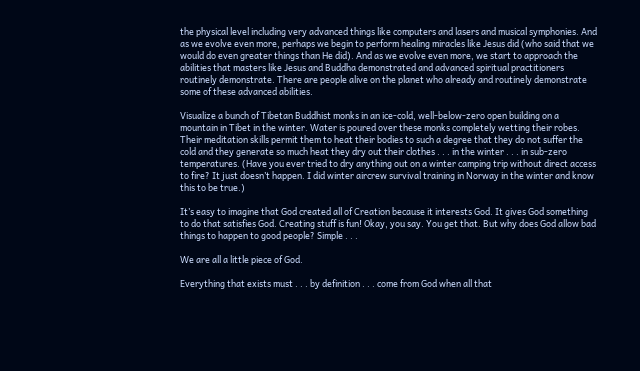the physical level including very advanced things like computers and lasers and musical symphonies. And as we evolve even more, perhaps we begin to perform healing miracles like Jesus did (who said that we would do even greater things than He did). And as we evolve even more, we start to approach the abilities that masters like Jesus and Buddha demonstrated and advanced spiritual practitioners routinely demonstrate. There are people alive on the planet who already and routinely demonstrate some of these advanced abilities.

Visualize a bunch of Tibetan Buddhist monks in an ice-cold, well-below-zero open building on a mountain in Tibet in the winter. Water is poured over these monks completely wetting their robes. Their meditation skills permit them to heat their bodies to such a degree that they do not suffer the cold and they generate so much heat they dry out their clothes . . . in the winter . . . in sub-zero temperatures. (Have you ever tried to dry anything out on a winter camping trip without direct access to fire? It just doesn’t happen. I did winter aircrew survival training in Norway in the winter and know this to be true.)

It’s easy to imagine that God created all of Creation because it interests God. It gives God something to do that satisfies God. Creating stuff is fun! Okay, you say. You get that. But why does God allow bad things to happen to good people? Simple . . .

We are all a little piece of God.

Everything that exists must . . . by definition . . . come from God when all that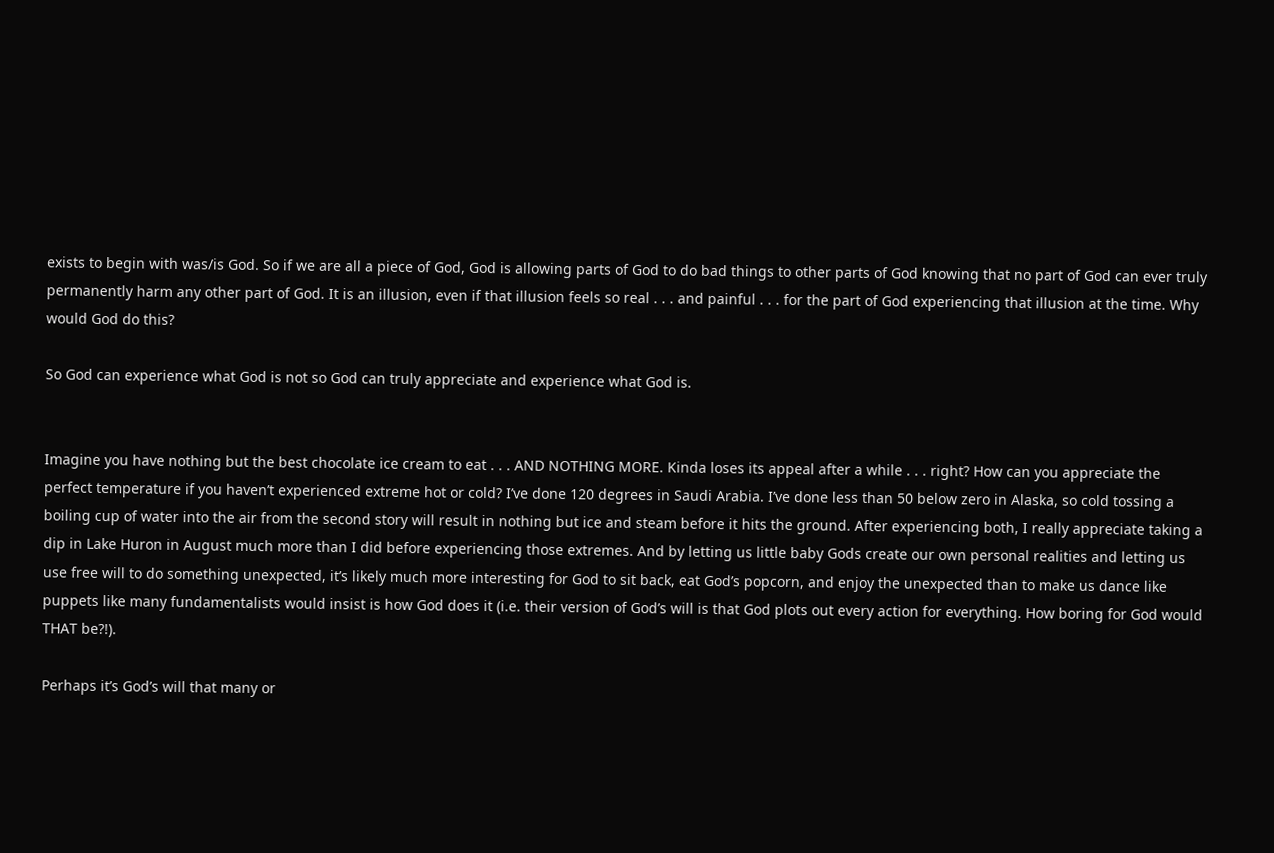exists to begin with was/is God. So if we are all a piece of God, God is allowing parts of God to do bad things to other parts of God knowing that no part of God can ever truly permanently harm any other part of God. It is an illusion, even if that illusion feels so real . . . and painful . . . for the part of God experiencing that illusion at the time. Why would God do this?

So God can experience what God is not so God can truly appreciate and experience what God is.


Imagine you have nothing but the best chocolate ice cream to eat . . . AND NOTHING MORE. Kinda loses its appeal after a while . . . right? How can you appreciate the perfect temperature if you haven’t experienced extreme hot or cold? I’ve done 120 degrees in Saudi Arabia. I’ve done less than 50 below zero in Alaska, so cold tossing a boiling cup of water into the air from the second story will result in nothing but ice and steam before it hits the ground. After experiencing both, I really appreciate taking a dip in Lake Huron in August much more than I did before experiencing those extremes. And by letting us little baby Gods create our own personal realities and letting us use free will to do something unexpected, it’s likely much more interesting for God to sit back, eat God’s popcorn, and enjoy the unexpected than to make us dance like puppets like many fundamentalists would insist is how God does it (i.e. their version of God’s will is that God plots out every action for everything. How boring for God would THAT be?!).

Perhaps it’s God’s will that many or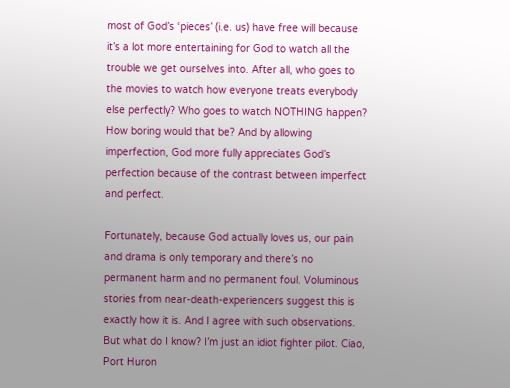most of God’s ‘pieces’ (i.e. us) have free will because it’s a lot more entertaining for God to watch all the trouble we get ourselves into. After all, who goes to the movies to watch how everyone treats everybody else perfectly? Who goes to watch NOTHING happen? How boring would that be? And by allowing imperfection, God more fully appreciates God’s perfection because of the contrast between imperfect and perfect.

Fortunately, because God actually loves us, our pain and drama is only temporary and there’s no permanent harm and no permanent foul. Voluminous stories from near-death-experiencers suggest this is exactly how it is. And I agree with such observations. But what do I know? I’m just an idiot fighter pilot. Ciao, Port Huron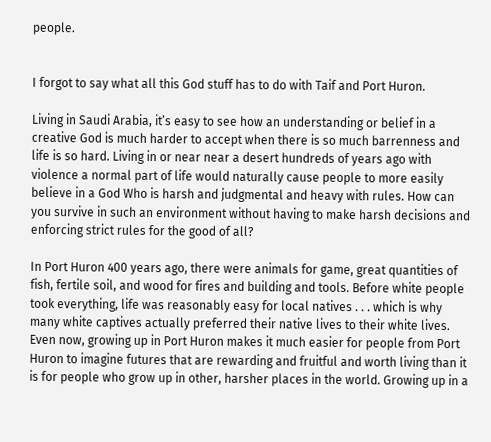people.


I forgot to say what all this God stuff has to do with Taif and Port Huron.

Living in Saudi Arabia, it’s easy to see how an understanding or belief in a creative God is much harder to accept when there is so much barrenness and life is so hard. Living in or near near a desert hundreds of years ago with violence a normal part of life would naturally cause people to more easily believe in a God Who is harsh and judgmental and heavy with rules. How can you survive in such an environment without having to make harsh decisions and enforcing strict rules for the good of all?

In Port Huron 400 years ago, there were animals for game, great quantities of fish, fertile soil, and wood for fires and building and tools. Before white people took everything, life was reasonably easy for local natives . . . which is why many white captives actually preferred their native lives to their white lives. Even now, growing up in Port Huron makes it much easier for people from Port Huron to imagine futures that are rewarding and fruitful and worth living than it is for people who grow up in other, harsher places in the world. Growing up in a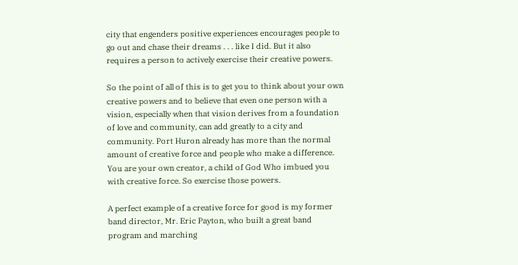city that engenders positive experiences encourages people to go out and chase their dreams . . . like I did. But it also requires a person to actively exercise their creative powers.

So the point of all of this is to get you to think about your own creative powers and to believe that even one person with a vision, especially when that vision derives from a foundation of love and community, can add greatly to a city and community. Port Huron already has more than the normal amount of creative force and people who make a difference. You are your own creator, a child of God Who imbued you with creative force. So exercise those powers.

A perfect example of a creative force for good is my former band director, Mr. Eric Payton, who built a great band program and marching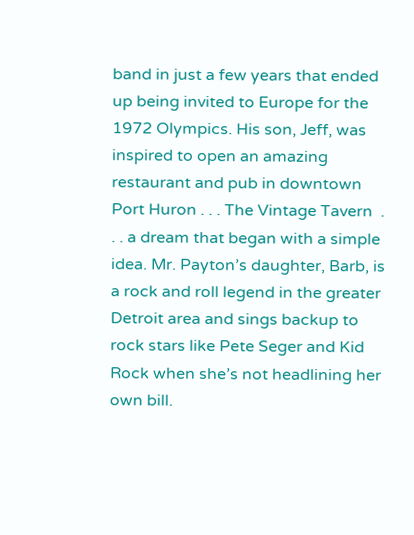band in just a few years that ended up being invited to Europe for the 1972 Olympics. His son, Jeff, was inspired to open an amazing restaurant and pub in downtown Port Huron . . . The Vintage Tavern  . . . a dream that began with a simple idea. Mr. Payton’s daughter, Barb, is a rock and roll legend in the greater Detroit area and sings backup to rock stars like Pete Seger and Kid Rock when she’s not headlining her own bill.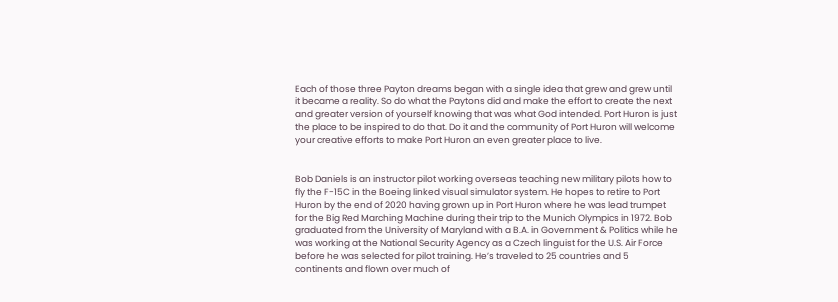Each of those three Payton dreams began with a single idea that grew and grew until it became a reality. So do what the Paytons did and make the effort to create the next and greater version of yourself knowing that was what God intended. Port Huron is just the place to be inspired to do that. Do it and the community of Port Huron will welcome your creative efforts to make Port Huron an even greater place to live.


Bob Daniels is an instructor pilot working overseas teaching new military pilots how to fly the F-15C in the Boeing linked visual simulator system. He hopes to retire to Port Huron by the end of 2020 having grown up in Port Huron where he was lead trumpet for the Big Red Marching Machine during their trip to the Munich Olympics in 1972. Bob graduated from the University of Maryland with a B.A. in Government & Politics while he was working at the National Security Agency as a Czech linguist for the U.S. Air Force before he was selected for pilot training. He’s traveled to 25 countries and 5 continents and flown over much of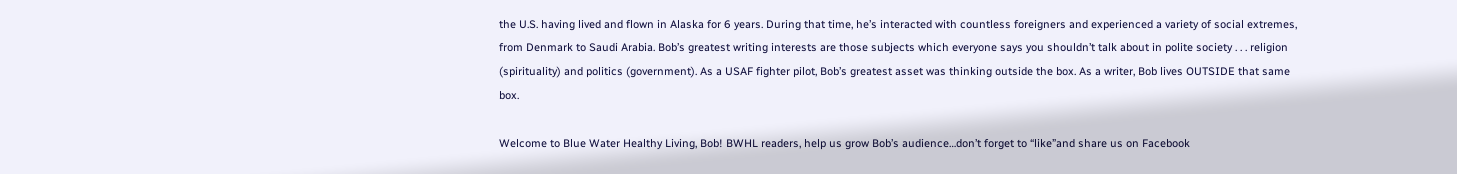the U.S. having lived and flown in Alaska for 6 years. During that time, he’s interacted with countless foreigners and experienced a variety of social extremes, from Denmark to Saudi Arabia. Bob’s greatest writing interests are those subjects which everyone says you shouldn’t talk about in polite society . . . religion (spirituality) and politics (government). As a USAF fighter pilot, Bob’s greatest asset was thinking outside the box. As a writer, Bob lives OUTSIDE that same box.

Welcome to Blue Water Healthy Living, Bob! BWHL readers, help us grow Bob’s audience…don’t forget to “like”and share us on Facebook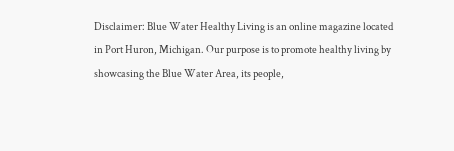Disclaimer: Blue Water Healthy Living is an online magazine located in Port Huron, Michigan. Our purpose is to promote healthy living by showcasing the Blue Water Area, its people,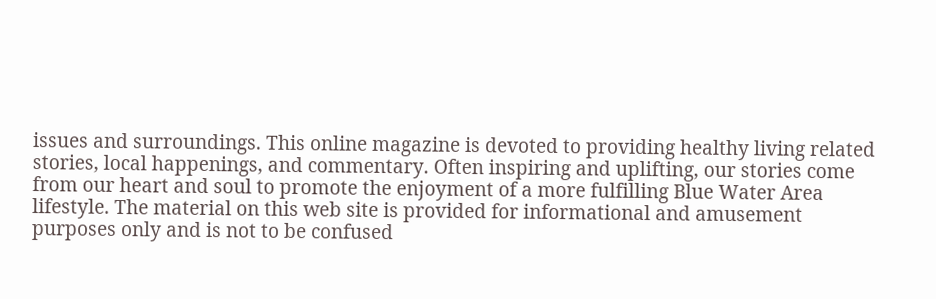issues and surroundings. This online magazine is devoted to providing healthy living related stories, local happenings, and commentary. Often inspiring and uplifting, our stories come from our heart and soul to promote the enjoyment of a more fulfilling Blue Water Area lifestyle. The material on this web site is provided for informational and amusement purposes only and is not to be confused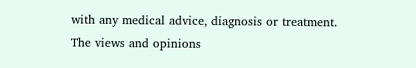with any medical advice, diagnosis or treatment. The views and opinions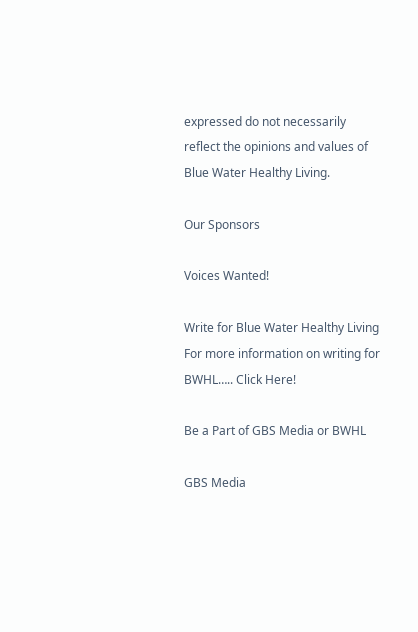expressed do not necessarily reflect the opinions and values of Blue Water Healthy Living.

Our Sponsors

Voices Wanted!

Write for Blue Water Healthy Living
For more information on writing for BWHL….. Click Here!

Be a Part of GBS Media or BWHL

GBS Media